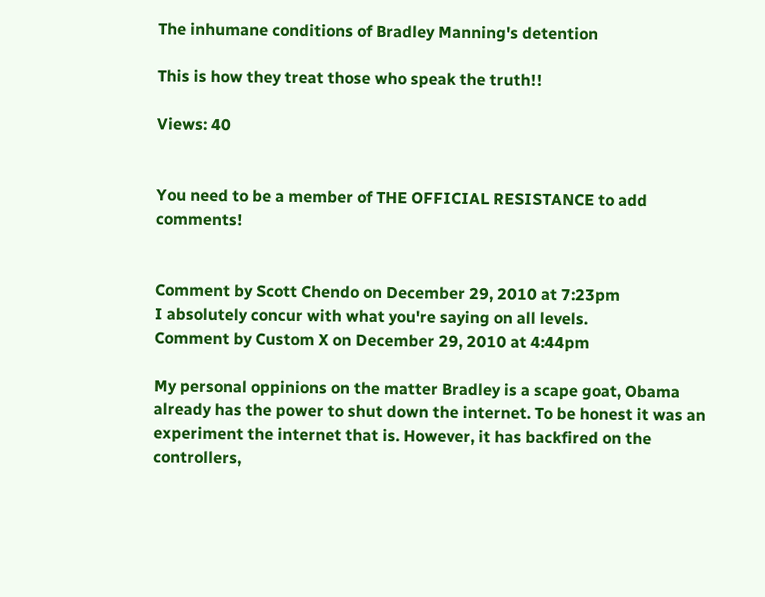The inhumane conditions of Bradley Manning's detention

This is how they treat those who speak the truth!!

Views: 40


You need to be a member of THE OFFICIAL RESISTANCE to add comments!


Comment by Scott Chendo on December 29, 2010 at 7:23pm
I absolutely concur with what you're saying on all levels.
Comment by Custom X on December 29, 2010 at 4:44pm

My personal oppinions on the matter Bradley is a scape goat, Obama already has the power to shut down the internet. To be honest it was an experiment the internet that is. However, it has backfired on the controllers,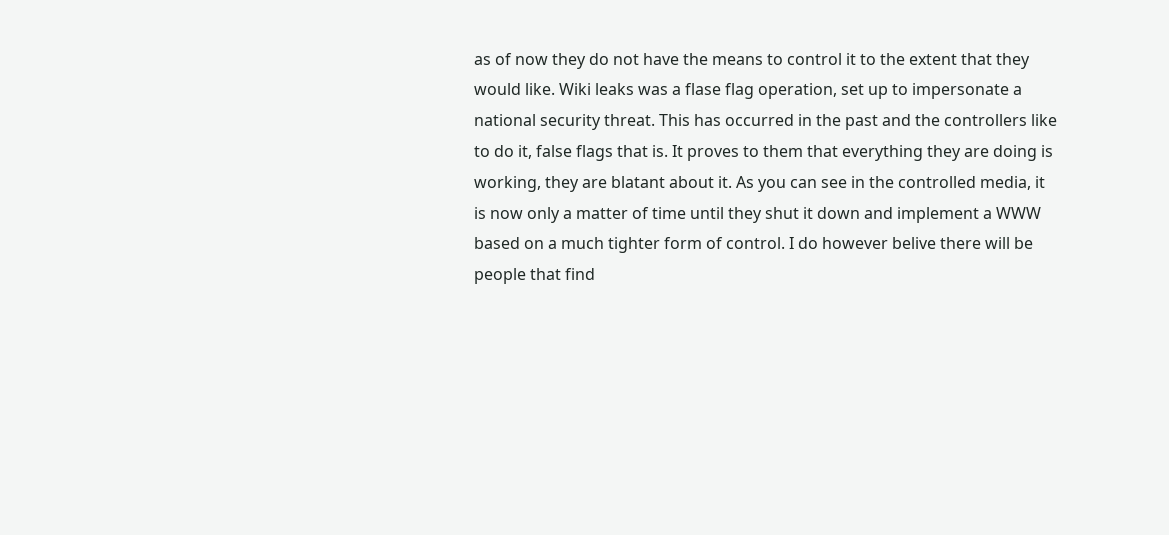as of now they do not have the means to control it to the extent that they would like. Wiki leaks was a flase flag operation, set up to impersonate a national security threat. This has occurred in the past and the controllers like to do it, false flags that is. It proves to them that everything they are doing is working, they are blatant about it. As you can see in the controlled media, it is now only a matter of time until they shut it down and implement a WWW based on a much tighter form of control. I do however belive there will be people that find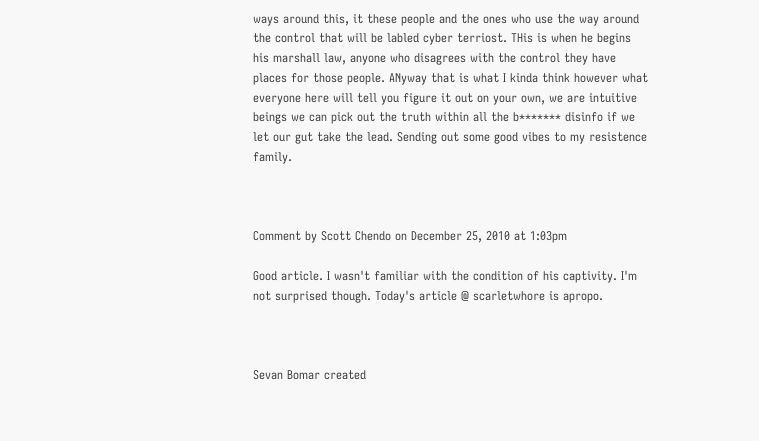ways around this, it these people and the ones who use the way around the control that will be labled cyber terriost. THis is when he begins his marshall law, anyone who disagrees with the control they have places for those people. ANyway that is what I kinda think however what everyone here will tell you figure it out on your own, we are intuitive beings we can pick out the truth within all the b******* disinfo if we let our gut take the lead. Sending out some good vibes to my resistence family.



Comment by Scott Chendo on December 25, 2010 at 1:03pm

Good article. I wasn't familiar with the condition of his captivity. I'm not surprised though. Today's article @ scarletwhore is apropo.



Sevan Bomar created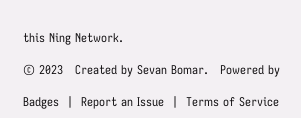this Ning Network.

© 2023   Created by Sevan Bomar.   Powered by

Badges  |  Report an Issue  |  Terms of Service